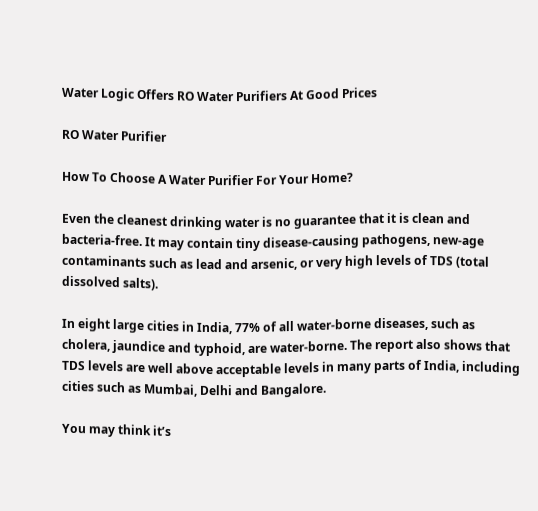Water Logic Offers RO Water Purifiers At Good Prices

RO Water Purifier

How To Choose A Water Purifier For Your Home?

Even the cleanest drinking water is no guarantee that it is clean and bacteria-free. It may contain tiny disease-causing pathogens, new-age contaminants such as lead and arsenic, or very high levels of TDS (total dissolved salts).

In eight large cities in India, 77% of all water-borne diseases, such as cholera, jaundice and typhoid, are water-borne. The report also shows that TDS levels are well above acceptable levels in many parts of India, including cities such as Mumbai, Delhi and Bangalore.

You may think it’s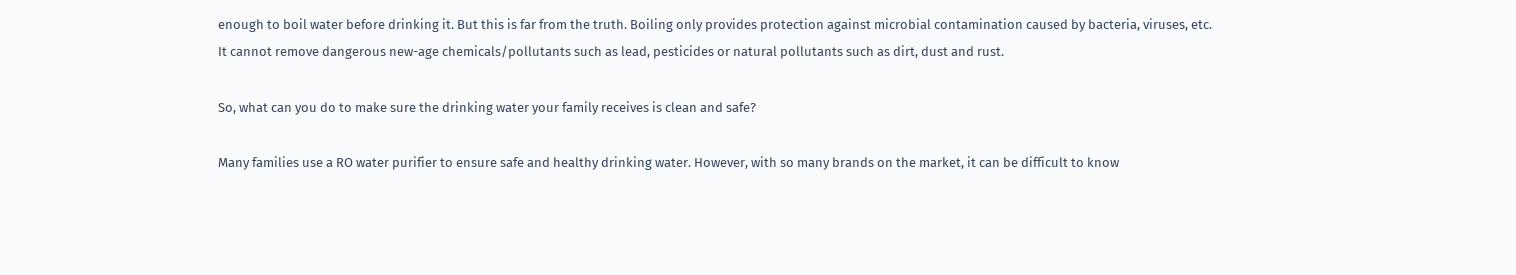enough to boil water before drinking it. But this is far from the truth. Boiling only provides protection against microbial contamination caused by bacteria, viruses, etc. It cannot remove dangerous new-age chemicals/pollutants such as lead, pesticides or natural pollutants such as dirt, dust and rust.

So, what can you do to make sure the drinking water your family receives is clean and safe?

Many families use a RO water purifier to ensure safe and healthy drinking water. However, with so many brands on the market, it can be difficult to know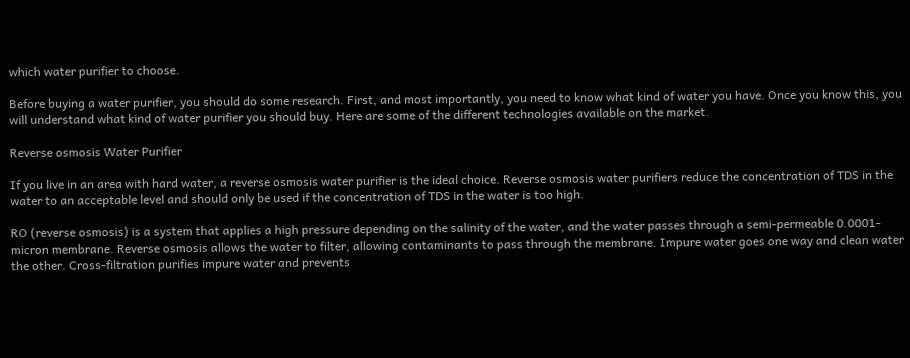which water purifier to choose.

Before buying a water purifier, you should do some research. First, and most importantly, you need to know what kind of water you have. Once you know this, you will understand what kind of water purifier you should buy. Here are some of the different technologies available on the market.

Reverse osmosis Water Purifier

If you live in an area with hard water, a reverse osmosis water purifier is the ideal choice. Reverse osmosis water purifiers reduce the concentration of TDS in the water to an acceptable level and should only be used if the concentration of TDS in the water is too high.

RO (reverse osmosis) is a system that applies a high pressure depending on the salinity of the water, and the water passes through a semi-permeable 0.0001-micron membrane. Reverse osmosis allows the water to filter, allowing contaminants to pass through the membrane. Impure water goes one way and clean water the other. Cross-filtration purifies impure water and prevents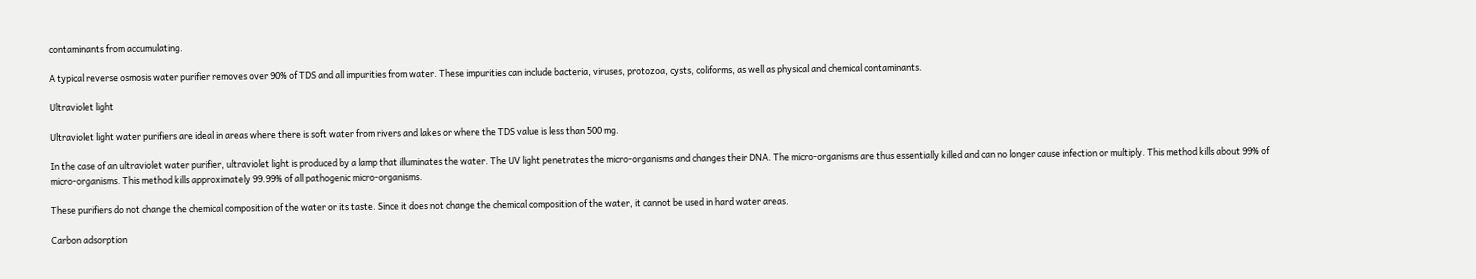contaminants from accumulating.

A typical reverse osmosis water purifier removes over 90% of TDS and all impurities from water. These impurities can include bacteria, viruses, protozoa, cysts, coliforms, as well as physical and chemical contaminants.

Ultraviolet light

Ultraviolet light water purifiers are ideal in areas where there is soft water from rivers and lakes or where the TDS value is less than 500 mg.

In the case of an ultraviolet water purifier, ultraviolet light is produced by a lamp that illuminates the water. The UV light penetrates the micro-organisms and changes their DNA. The micro-organisms are thus essentially killed and can no longer cause infection or multiply. This method kills about 99% of micro-organisms. This method kills approximately 99.99% of all pathogenic micro-organisms.

These purifiers do not change the chemical composition of the water or its taste. Since it does not change the chemical composition of the water, it cannot be used in hard water areas.

Carbon adsorption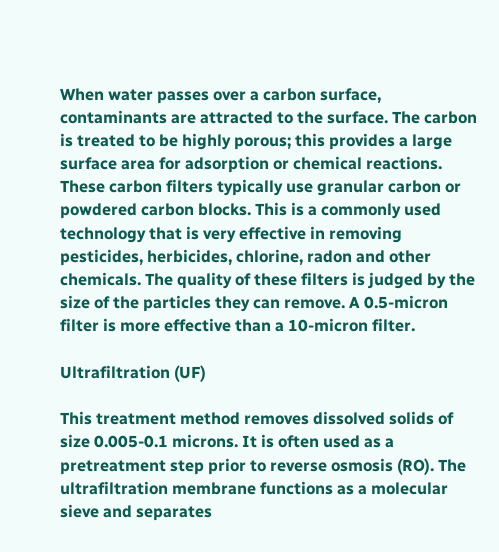When water passes over a carbon surface, contaminants are attracted to the surface. The carbon is treated to be highly porous; this provides a large surface area for adsorption or chemical reactions. These carbon filters typically use granular carbon or powdered carbon blocks. This is a commonly used technology that is very effective in removing pesticides, herbicides, chlorine, radon and other chemicals. The quality of these filters is judged by the size of the particles they can remove. A 0.5-micron filter is more effective than a 10-micron filter.

Ultrafiltration (UF)

This treatment method removes dissolved solids of size 0.005-0.1 microns. It is often used as a pretreatment step prior to reverse osmosis (RO). The ultrafiltration membrane functions as a molecular sieve and separates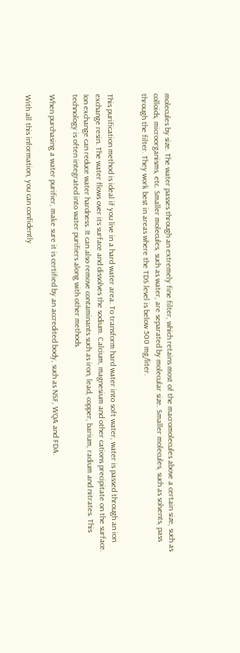molecules by size. The water passes through an extremely fine filter, which retains most of the macromolecules above a certain size, such as colloids, microorganisms, etc. Smaller molecules, such as water, are separated by molecular size. Smaller molecules, such as solvents, pass through the filter. They work best in areas where the TDS level is below 500 mg/liter.


This purification method is ideal if you live in a hard water area. To transform hard water into soft water, water is passed through an ion exchange resin. The water flows over its surface and dissolves the sodium. Calcium, magnesium and other cations precipitate on the surface. Ion exchange can reduce water hardness. It can also remove contaminants such as iron, lead, copper, barium, radium and nitrates. This technology is often integrated into water purifiers along with other methods.

When purchasing a water purifier, make sure it is certified by an accredited body, such as NSF, WQA and FDA.

With all this information, you can confidently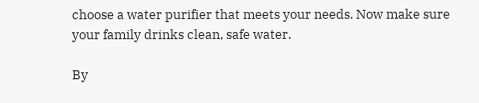choose a water purifier that meets your needs. Now make sure your family drinks clean, safe water.

By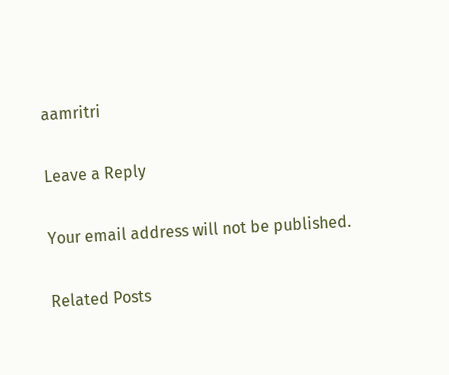aamritri

Leave a Reply

Your email address will not be published.

Related Posts